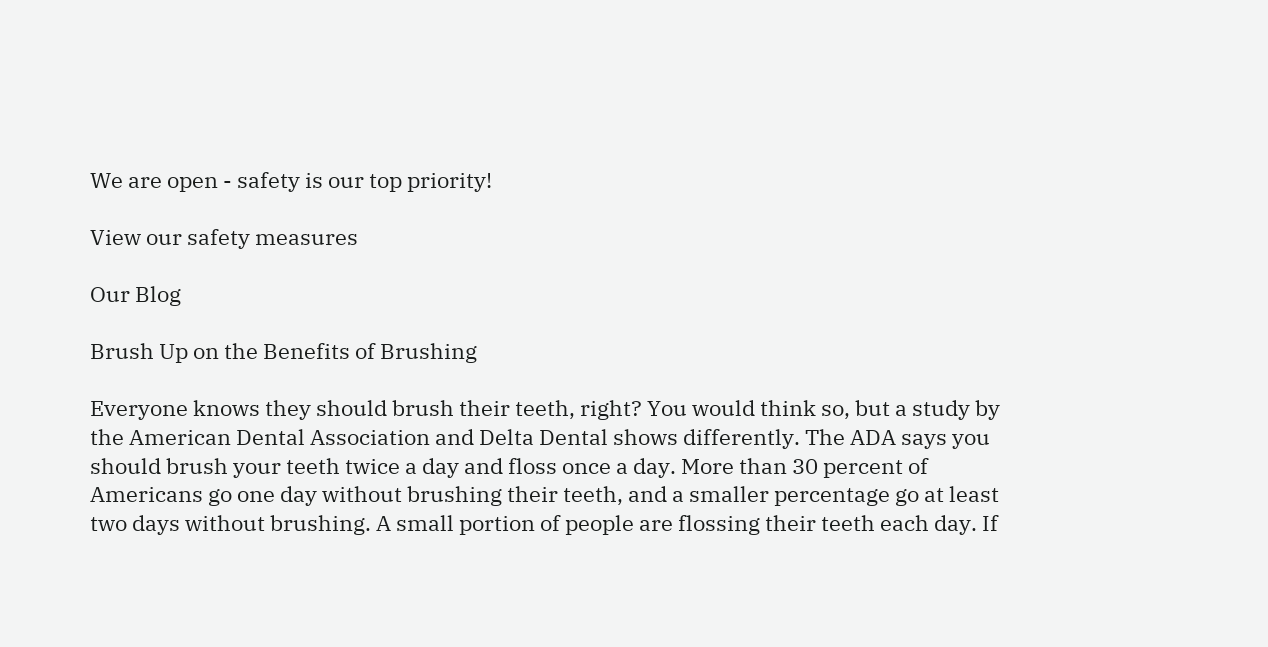We are open - safety is our top priority!

View our safety measures

Our Blog

Brush Up on the Benefits of Brushing

Everyone knows they should brush their teeth, right? You would think so, but a study by the American Dental Association and Delta Dental shows differently. The ADA says you should brush your teeth twice a day and floss once a day. More than 30 percent of Americans go one day without brushing their teeth, and a smaller percentage go at least two days without brushing. A small portion of people are flossing their teeth each day. If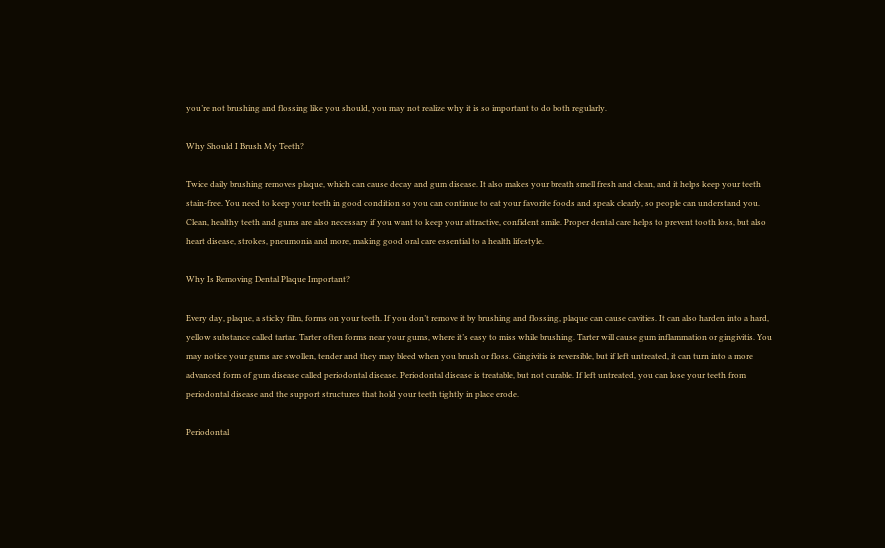you’re not brushing and flossing like you should, you may not realize why it is so important to do both regularly.

Why Should I Brush My Teeth?

Twice daily brushing removes plaque, which can cause decay and gum disease. It also makes your breath smell fresh and clean, and it helps keep your teeth stain-free. You need to keep your teeth in good condition so you can continue to eat your favorite foods and speak clearly, so people can understand you. Clean, healthy teeth and gums are also necessary if you want to keep your attractive, confident smile. Proper dental care helps to prevent tooth loss, but also heart disease, strokes, pneumonia and more, making good oral care essential to a health lifestyle.

Why Is Removing Dental Plaque Important?

Every day, plaque, a sticky film, forms on your teeth. If you don’t remove it by brushing and flossing, plaque can cause cavities. It can also harden into a hard, yellow substance called tartar. Tarter often forms near your gums, where it’s easy to miss while brushing. Tarter will cause gum inflammation or gingivitis. You may notice your gums are swollen, tender and they may bleed when you brush or floss. Gingivitis is reversible, but if left untreated, it can turn into a more advanced form of gum disease called periodontal disease. Periodontal disease is treatable, but not curable. If left untreated, you can lose your teeth from periodontal disease and the support structures that hold your teeth tightly in place erode.

Periodontal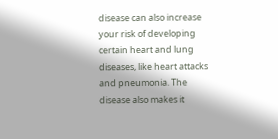disease can also increase your risk of developing certain heart and lung diseases, like heart attacks and pneumonia. The disease also makes it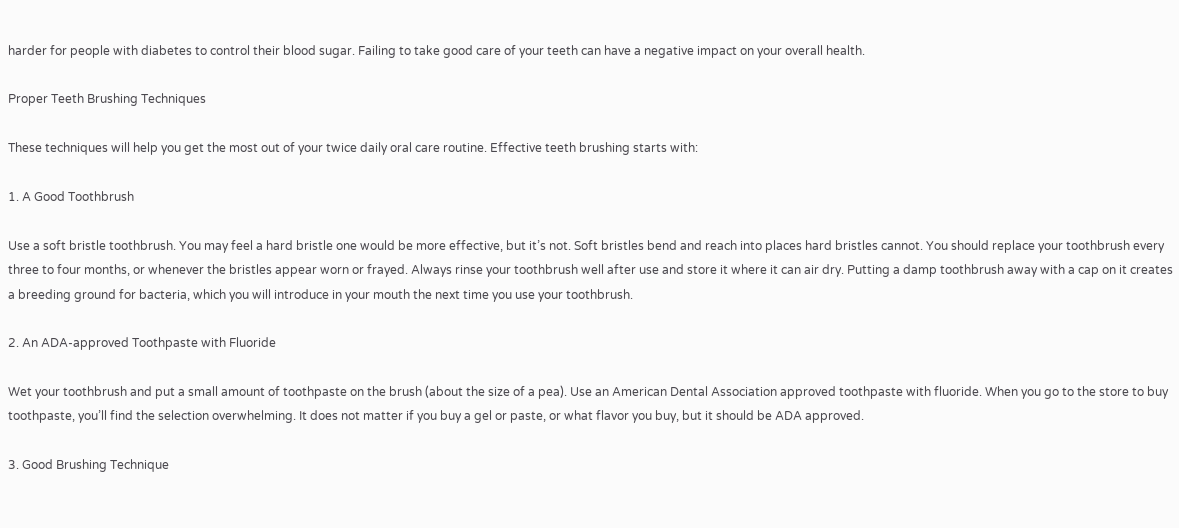harder for people with diabetes to control their blood sugar. Failing to take good care of your teeth can have a negative impact on your overall health.

Proper Teeth Brushing Techniques

These techniques will help you get the most out of your twice daily oral care routine. Effective teeth brushing starts with:

1. A Good Toothbrush

Use a soft bristle toothbrush. You may feel a hard bristle one would be more effective, but it’s not. Soft bristles bend and reach into places hard bristles cannot. You should replace your toothbrush every three to four months, or whenever the bristles appear worn or frayed. Always rinse your toothbrush well after use and store it where it can air dry. Putting a damp toothbrush away with a cap on it creates a breeding ground for bacteria, which you will introduce in your mouth the next time you use your toothbrush.

2. An ADA-approved Toothpaste with Fluoride

Wet your toothbrush and put a small amount of toothpaste on the brush (about the size of a pea). Use an American Dental Association approved toothpaste with fluoride. When you go to the store to buy toothpaste, you’ll find the selection overwhelming. It does not matter if you buy a gel or paste, or what flavor you buy, but it should be ADA approved.

3. Good Brushing Technique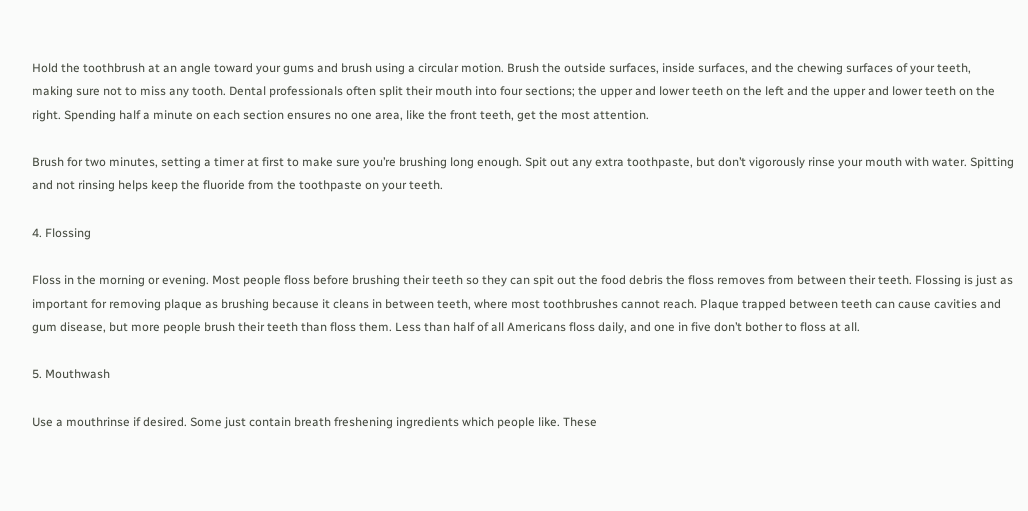Hold the toothbrush at an angle toward your gums and brush using a circular motion. Brush the outside surfaces, inside surfaces, and the chewing surfaces of your teeth, making sure not to miss any tooth. Dental professionals often split their mouth into four sections; the upper and lower teeth on the left and the upper and lower teeth on the right. Spending half a minute on each section ensures no one area, like the front teeth, get the most attention.

Brush for two minutes, setting a timer at first to make sure you’re brushing long enough. Spit out any extra toothpaste, but don’t vigorously rinse your mouth with water. Spitting and not rinsing helps keep the fluoride from the toothpaste on your teeth.

4. Flossing

Floss in the morning or evening. Most people floss before brushing their teeth so they can spit out the food debris the floss removes from between their teeth. Flossing is just as important for removing plaque as brushing because it cleans in between teeth, where most toothbrushes cannot reach. Plaque trapped between teeth can cause cavities and gum disease, but more people brush their teeth than floss them. Less than half of all Americans floss daily, and one in five don’t bother to floss at all.

5. Mouthwash

Use a mouthrinse if desired. Some just contain breath freshening ingredients which people like. These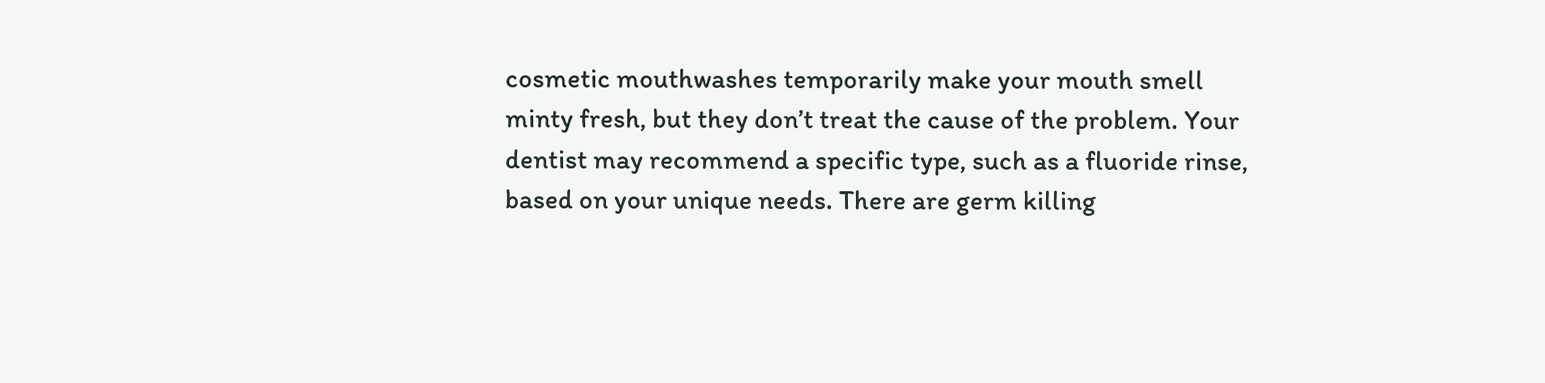cosmetic mouthwashes temporarily make your mouth smell minty fresh, but they don’t treat the cause of the problem. Your dentist may recommend a specific type, such as a fluoride rinse, based on your unique needs. There are germ killing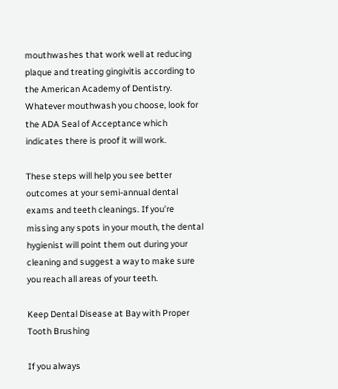mouthwashes that work well at reducing plaque and treating gingivitis according to the American Academy of Dentistry. Whatever mouthwash you choose, look for the ADA Seal of Acceptance which indicates there is proof it will work.

These steps will help you see better outcomes at your semi-annual dental exams and teeth cleanings. If you’re missing any spots in your mouth, the dental hygienist will point them out during your cleaning and suggest a way to make sure you reach all areas of your teeth.

Keep Dental Disease at Bay with Proper Tooth Brushing

If you always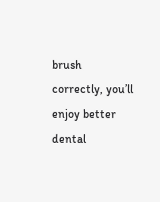brush correctly, you’ll enjoy better dental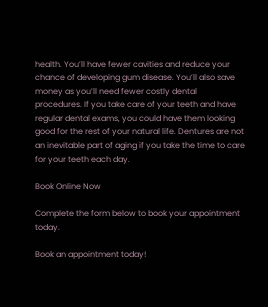health. You’ll have fewer cavities and reduce your chance of developing gum disease. You’ll also save money as you’ll need fewer costly dental procedures. If you take care of your teeth and have regular dental exams, you could have them looking good for the rest of your natural life. Dentures are not an inevitable part of aging if you take the time to care for your teeth each day.

Book Online Now

Complete the form below to book your appointment today.

Book an appointment today!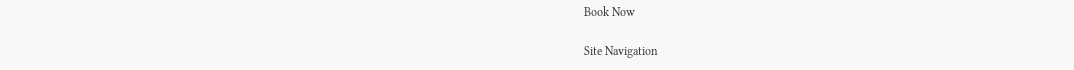Book Now

Site Navigation